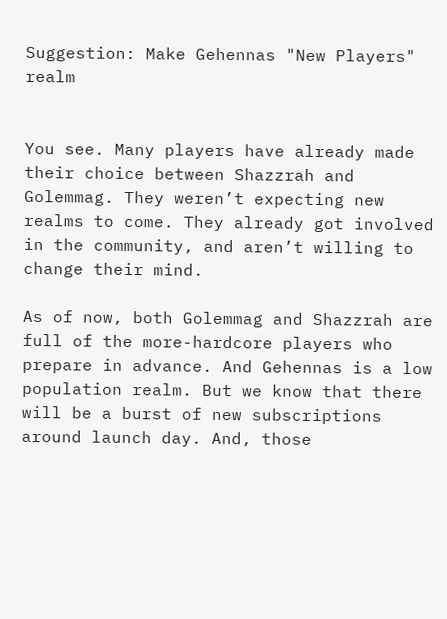Suggestion: Make Gehennas "New Players" realm


You see. Many players have already made their choice between Shazzrah and Golemmag. They weren’t expecting new realms to come. They already got involved in the community, and aren’t willing to change their mind.

As of now, both Golemmag and Shazzrah are full of the more-hardcore players who prepare in advance. And Gehennas is a low population realm. But we know that there will be a burst of new subscriptions around launch day. And, those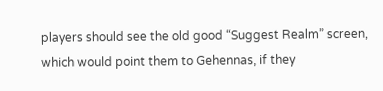players should see the old good “Suggest Realm” screen, which would point them to Gehennas, if they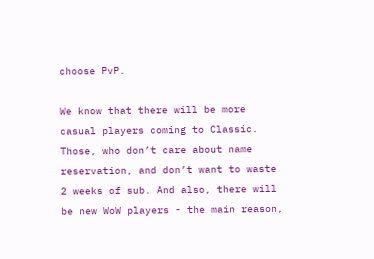choose PvP.

We know that there will be more casual players coming to Classic. Those, who don’t care about name reservation, and don’t want to waste 2 weeks of sub. And also, there will be new WoW players - the main reason,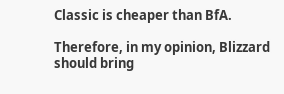Classic is cheaper than BfA.

Therefore, in my opinion, Blizzard should bring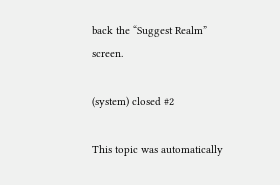back the “Suggest Realm” screen.

(system) closed #2

This topic was automatically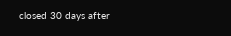closed 30 days after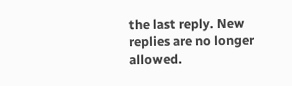the last reply. New replies are no longer allowed.